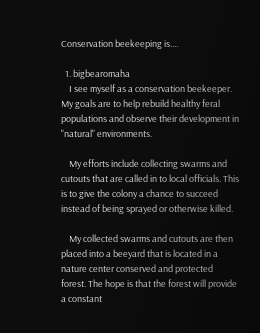Conservation beekeeping is....

  1. bigbearomaha
    I see myself as a conservation beekeeper. My goals are to help rebuild healthy feral populations and observe their development in "natural" environments.

    My efforts include collecting swarms and cutouts that are called in to local officials. This is to give the colony a chance to succeed instead of being sprayed or otherwise killed.

    My collected swarms and cutouts are then placed into a beeyard that is located in a nature center conserved and protected forest. The hope is that the forest will provide a constant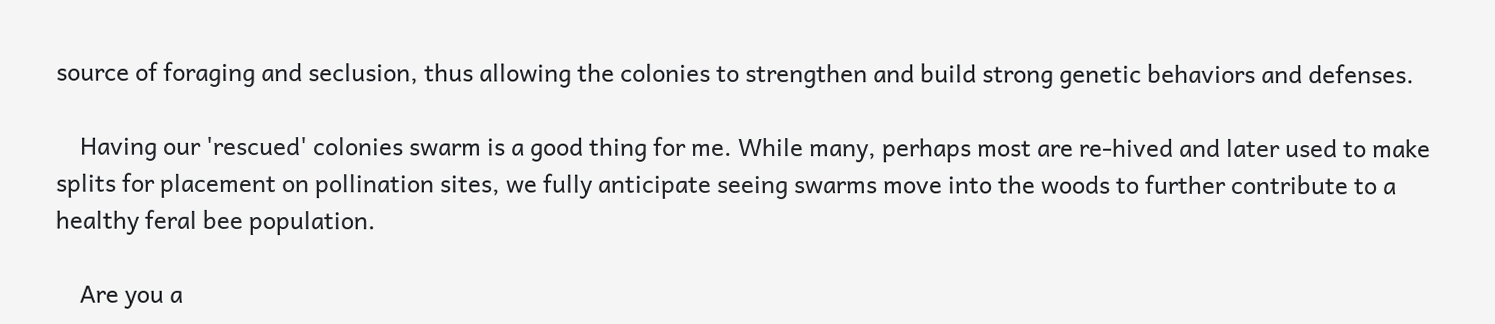source of foraging and seclusion, thus allowing the colonies to strengthen and build strong genetic behaviors and defenses.

    Having our 'rescued' colonies swarm is a good thing for me. While many, perhaps most are re-hived and later used to make splits for placement on pollination sites, we fully anticipate seeing swarms move into the woods to further contribute to a healthy feral bee population.

    Are you a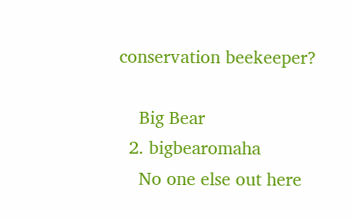conservation beekeeper?

    Big Bear
  2. bigbearomaha
    No one else out here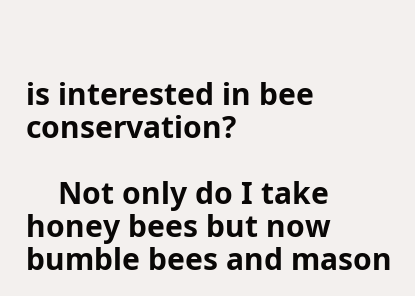is interested in bee conservation?

    Not only do I take honey bees but now bumble bees and mason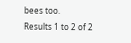bees too.
Results 1 to 2 of 2